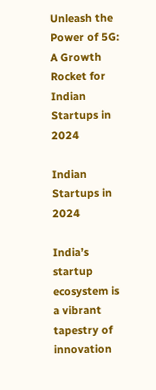Unleash the Power of 5G: A Growth Rocket for Indian Startups in 2024

Indian Startups in 2024

India’s startup ecosystem is a vibrant tapestry of innovation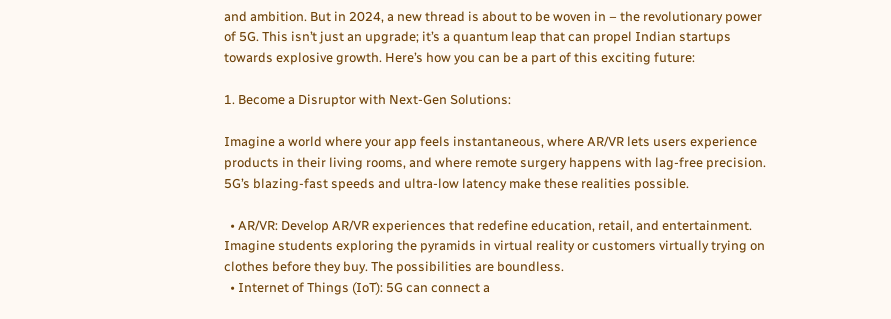and ambition. But in 2024, a new thread is about to be woven in – the revolutionary power of 5G. This isn’t just an upgrade; it’s a quantum leap that can propel Indian startups towards explosive growth. Here’s how you can be a part of this exciting future:

1. Become a Disruptor with Next-Gen Solutions:

Imagine a world where your app feels instantaneous, where AR/VR lets users experience products in their living rooms, and where remote surgery happens with lag-free precision. 5G’s blazing-fast speeds and ultra-low latency make these realities possible.

  • AR/VR: Develop AR/VR experiences that redefine education, retail, and entertainment. Imagine students exploring the pyramids in virtual reality or customers virtually trying on clothes before they buy. The possibilities are boundless.
  • Internet of Things (IoT): 5G can connect a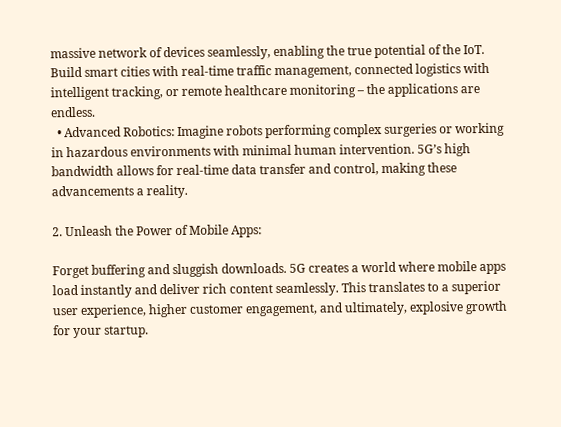massive network of devices seamlessly, enabling the true potential of the IoT. Build smart cities with real-time traffic management, connected logistics with intelligent tracking, or remote healthcare monitoring – the applications are endless.
  • Advanced Robotics: Imagine robots performing complex surgeries or working in hazardous environments with minimal human intervention. 5G’s high bandwidth allows for real-time data transfer and control, making these advancements a reality.

2. Unleash the Power of Mobile Apps:

Forget buffering and sluggish downloads. 5G creates a world where mobile apps load instantly and deliver rich content seamlessly. This translates to a superior user experience, higher customer engagement, and ultimately, explosive growth for your startup.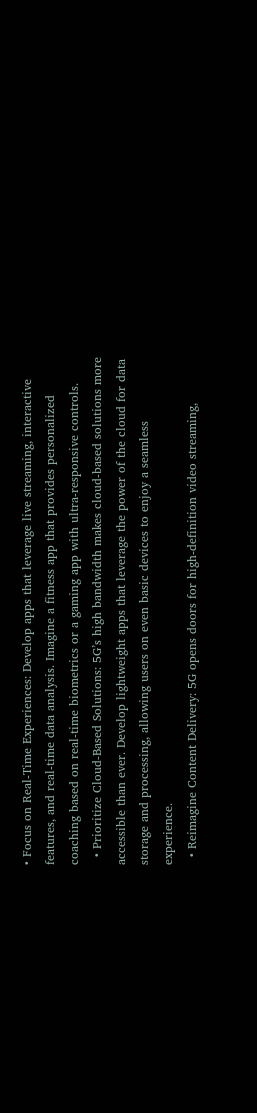• Focus on Real-Time Experiences: Develop apps that leverage live streaming, interactive features, and real-time data analysis. Imagine a fitness app that provides personalized coaching based on real-time biometrics or a gaming app with ultra-responsive controls.
  • Prioritize Cloud-Based Solutions: 5G’s high bandwidth makes cloud-based solutions more accessible than ever. Develop lightweight apps that leverage the power of the cloud for data storage and processing, allowing users on even basic devices to enjoy a seamless experience.
  • Reimagine Content Delivery: 5G opens doors for high-definition video streaming,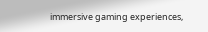immersive gaming experiences,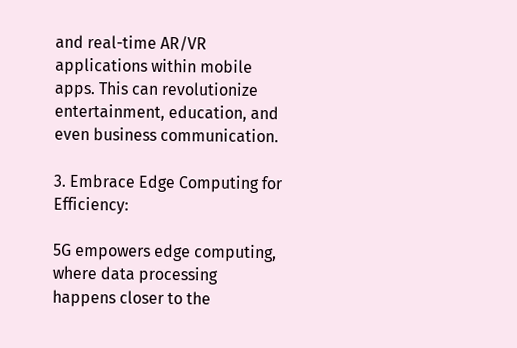and real-time AR/VR applications within mobile apps. This can revolutionize entertainment, education, and even business communication.

3. Embrace Edge Computing for Efficiency:

5G empowers edge computing, where data processing happens closer to the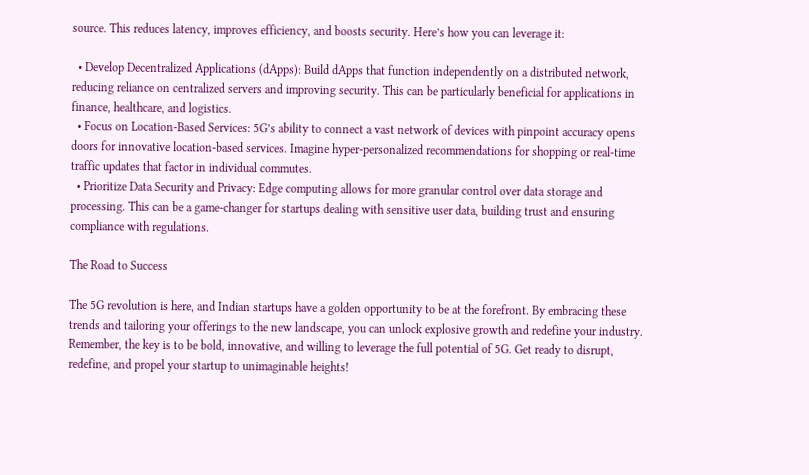source. This reduces latency, improves efficiency, and boosts security. Here’s how you can leverage it:

  • Develop Decentralized Applications (dApps): Build dApps that function independently on a distributed network, reducing reliance on centralized servers and improving security. This can be particularly beneficial for applications in finance, healthcare, and logistics.
  • Focus on Location-Based Services: 5G’s ability to connect a vast network of devices with pinpoint accuracy opens doors for innovative location-based services. Imagine hyper-personalized recommendations for shopping or real-time traffic updates that factor in individual commutes.
  • Prioritize Data Security and Privacy: Edge computing allows for more granular control over data storage and processing. This can be a game-changer for startups dealing with sensitive user data, building trust and ensuring compliance with regulations.

The Road to Success

The 5G revolution is here, and Indian startups have a golden opportunity to be at the forefront. By embracing these trends and tailoring your offerings to the new landscape, you can unlock explosive growth and redefine your industry. Remember, the key is to be bold, innovative, and willing to leverage the full potential of 5G. Get ready to disrupt, redefine, and propel your startup to unimaginable heights!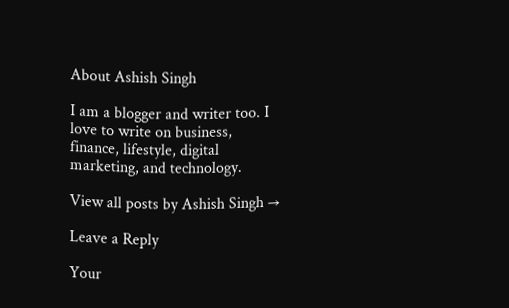About Ashish Singh

I am a blogger and writer too. I love to write on business, finance, lifestyle, digital marketing, and technology.

View all posts by Ashish Singh →

Leave a Reply

Your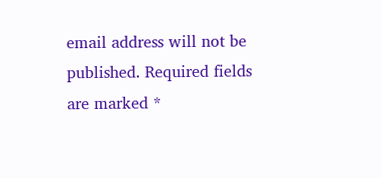email address will not be published. Required fields are marked *